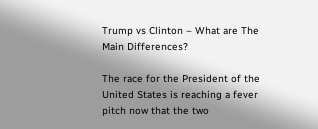Trump vs Clinton – What are The Main Differences?

The race for the President of the United States is reaching a fever pitch now that the two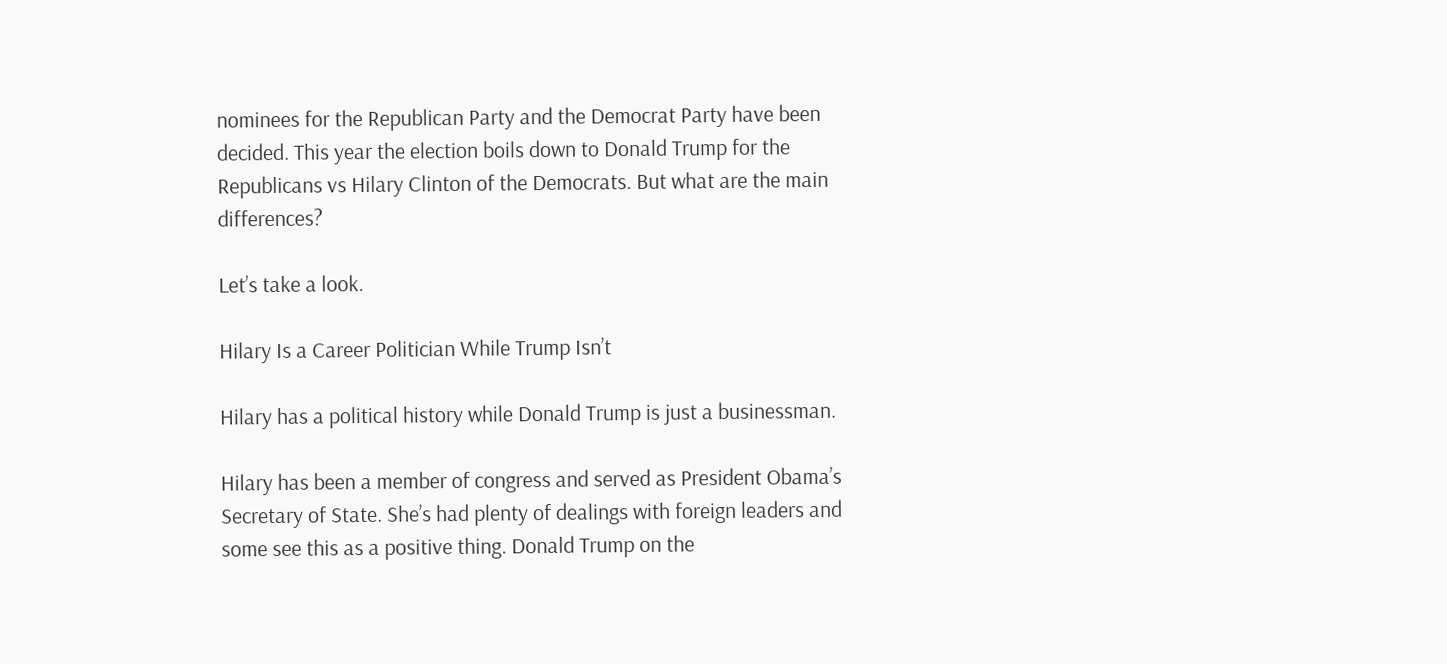nominees for the Republican Party and the Democrat Party have been decided. This year the election boils down to Donald Trump for the Republicans vs Hilary Clinton of the Democrats. But what are the main differences?

Let’s take a look.

Hilary Is a Career Politician While Trump Isn’t

Hilary has a political history while Donald Trump is just a businessman.

Hilary has been a member of congress and served as President Obama’s Secretary of State. She’s had plenty of dealings with foreign leaders and some see this as a positive thing. Donald Trump on the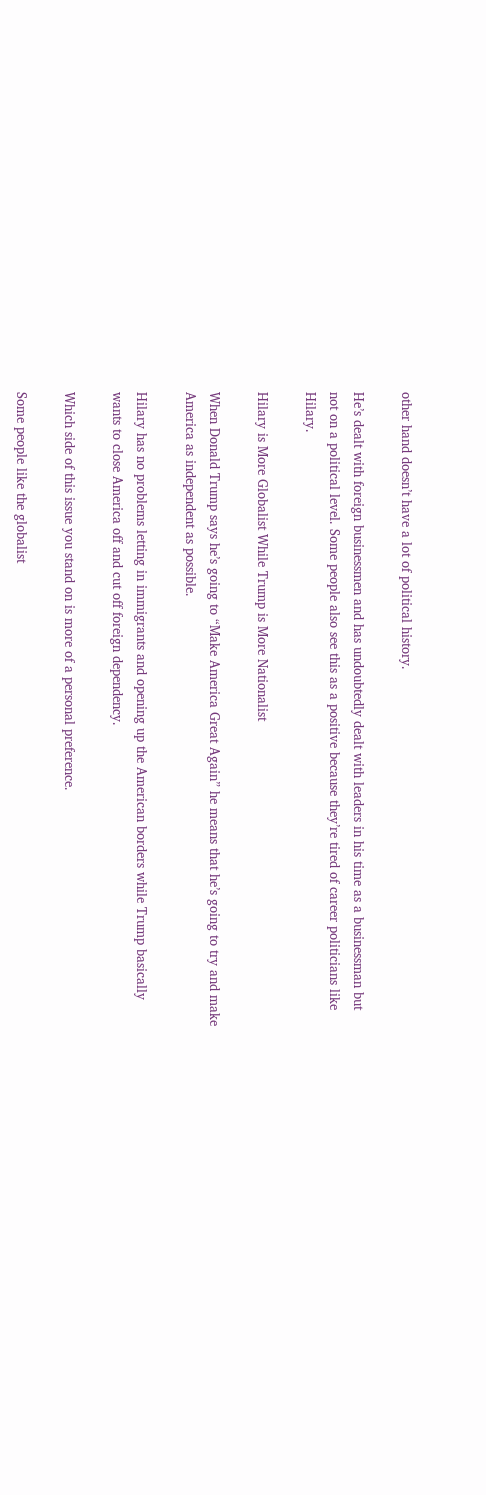other hand doesn’t have a lot of political history.

He’s dealt with foreign businessmen and has undoubtedly dealt with leaders in his time as a businessman but not on a political level. Some people also see this as a positive because they’re tired of career politicians like Hilary.

Hilary is More Globalist While Trump is More Nationalist

When Donald Trump says he’s going to “Make America Great Again” he means that he’s going to try and make America as independent as possible.

Hilary has no problems letting in immigrants and opening up the American borders while Trump basically wants to close America off and cut off foreign dependency.

Which side of this issue you stand on is more of a personal preference.

Some people like the globalist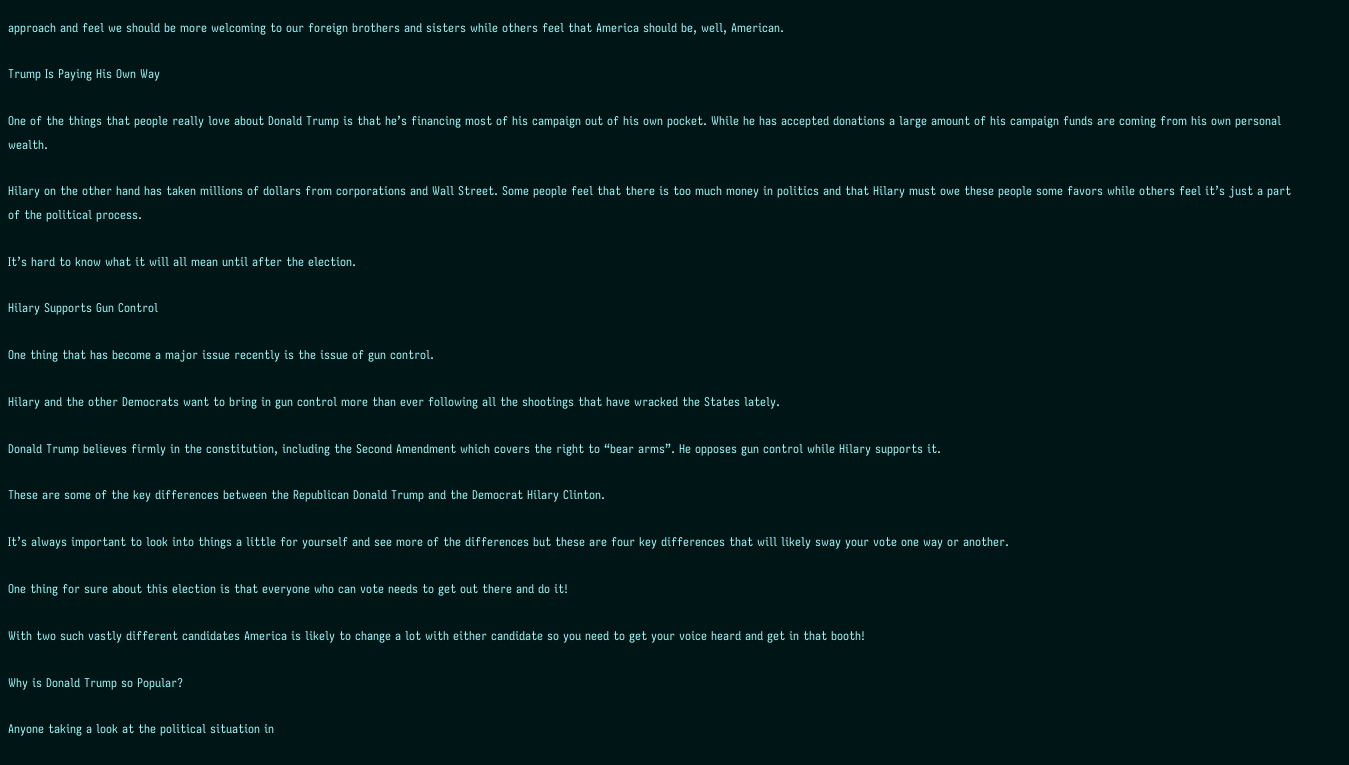approach and feel we should be more welcoming to our foreign brothers and sisters while others feel that America should be, well, American.

Trump Is Paying His Own Way

One of the things that people really love about Donald Trump is that he’s financing most of his campaign out of his own pocket. While he has accepted donations a large amount of his campaign funds are coming from his own personal wealth.

Hilary on the other hand has taken millions of dollars from corporations and Wall Street. Some people feel that there is too much money in politics and that Hilary must owe these people some favors while others feel it’s just a part of the political process.

It’s hard to know what it will all mean until after the election.

Hilary Supports Gun Control

One thing that has become a major issue recently is the issue of gun control.

Hilary and the other Democrats want to bring in gun control more than ever following all the shootings that have wracked the States lately.

Donald Trump believes firmly in the constitution, including the Second Amendment which covers the right to “bear arms”. He opposes gun control while Hilary supports it.

These are some of the key differences between the Republican Donald Trump and the Democrat Hilary Clinton.

It’s always important to look into things a little for yourself and see more of the differences but these are four key differences that will likely sway your vote one way or another.

One thing for sure about this election is that everyone who can vote needs to get out there and do it!

With two such vastly different candidates America is likely to change a lot with either candidate so you need to get your voice heard and get in that booth!

Why is Donald Trump so Popular?

Anyone taking a look at the political situation in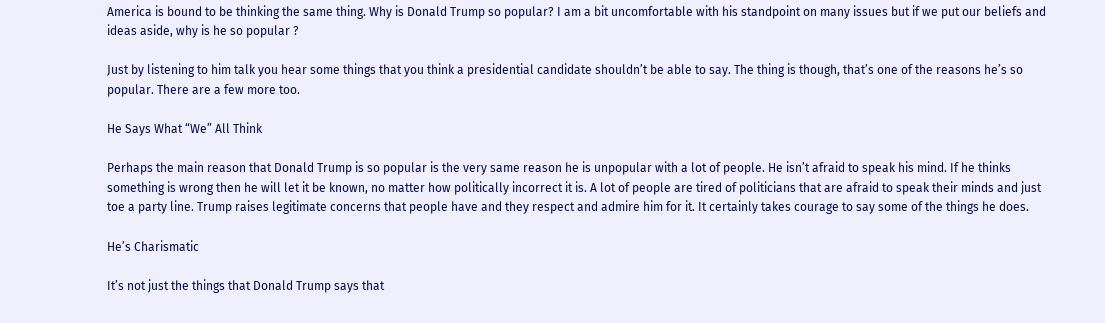America is bound to be thinking the same thing. Why is Donald Trump so popular? I am a bit uncomfortable with his standpoint on many issues but if we put our beliefs and ideas aside, why is he so popular ?

Just by listening to him talk you hear some things that you think a presidential candidate shouldn’t be able to say. The thing is though, that’s one of the reasons he’s so popular. There are a few more too.

He Says What “We” All Think

Perhaps the main reason that Donald Trump is so popular is the very same reason he is unpopular with a lot of people. He isn’t afraid to speak his mind. If he thinks something is wrong then he will let it be known, no matter how politically incorrect it is. A lot of people are tired of politicians that are afraid to speak their minds and just toe a party line. Trump raises legitimate concerns that people have and they respect and admire him for it. It certainly takes courage to say some of the things he does.

He’s Charismatic

It’s not just the things that Donald Trump says that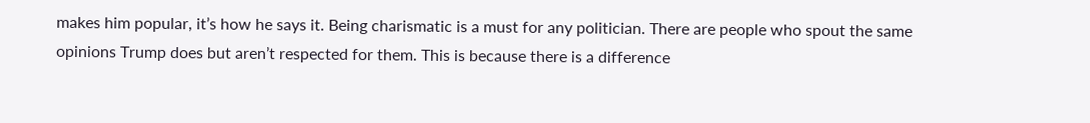makes him popular, it’s how he says it. Being charismatic is a must for any politician. There are people who spout the same opinions Trump does but aren’t respected for them. This is because there is a difference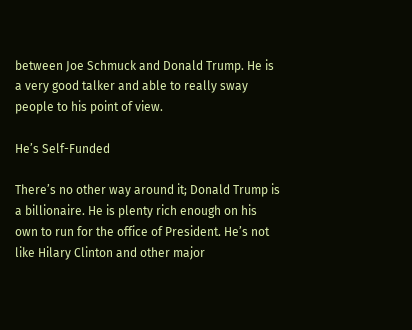between Joe Schmuck and Donald Trump. He is a very good talker and able to really sway people to his point of view.

He’s Self-Funded

There’s no other way around it; Donald Trump is a billionaire. He is plenty rich enough on his own to run for the office of President. He’s not like Hilary Clinton and other major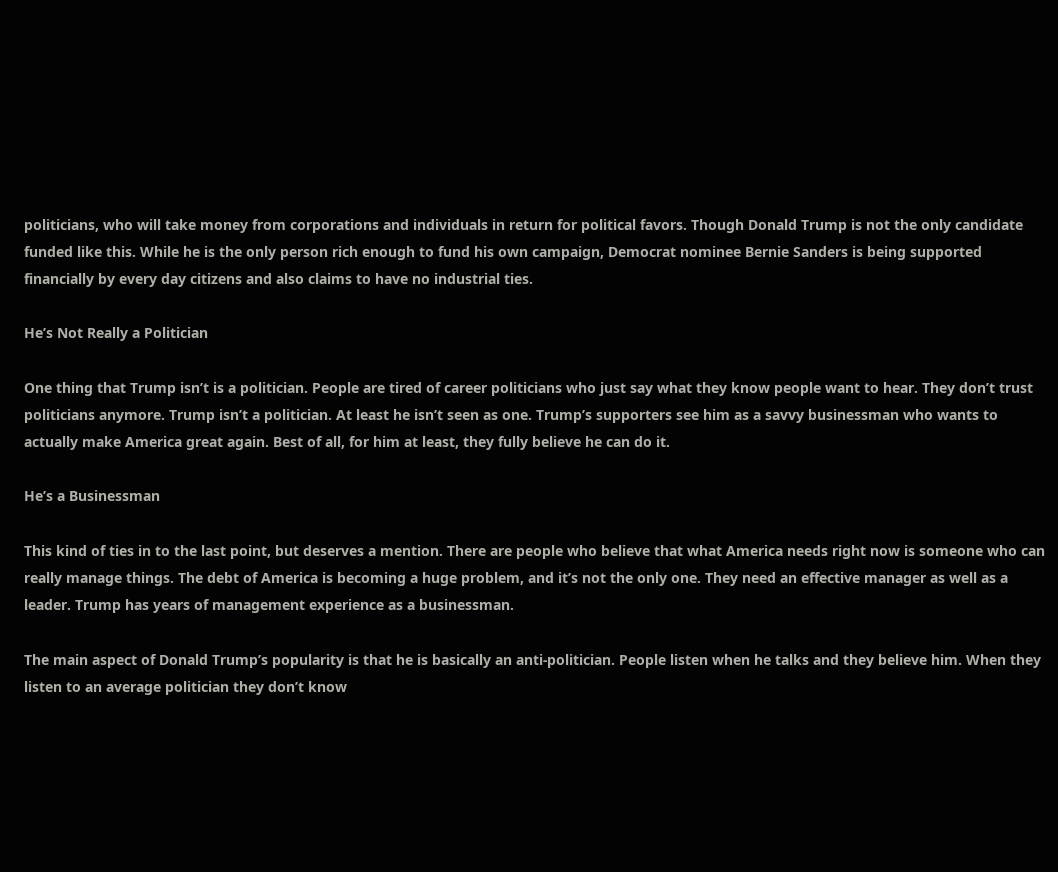politicians, who will take money from corporations and individuals in return for political favors. Though Donald Trump is not the only candidate funded like this. While he is the only person rich enough to fund his own campaign, Democrat nominee Bernie Sanders is being supported financially by every day citizens and also claims to have no industrial ties.

He’s Not Really a Politician

One thing that Trump isn’t is a politician. People are tired of career politicians who just say what they know people want to hear. They don’t trust politicians anymore. Trump isn’t a politician. At least he isn’t seen as one. Trump’s supporters see him as a savvy businessman who wants to actually make America great again. Best of all, for him at least, they fully believe he can do it.

He’s a Businessman

This kind of ties in to the last point, but deserves a mention. There are people who believe that what America needs right now is someone who can really manage things. The debt of America is becoming a huge problem, and it’s not the only one. They need an effective manager as well as a leader. Trump has years of management experience as a businessman.

The main aspect of Donald Trump’s popularity is that he is basically an anti-politician. People listen when he talks and they believe him. When they listen to an average politician they don’t know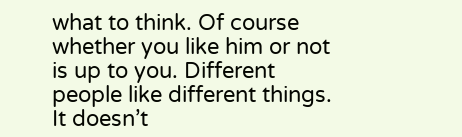what to think. Of course whether you like him or not is up to you. Different people like different things. It doesn’t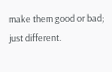make them good or bad; just different.